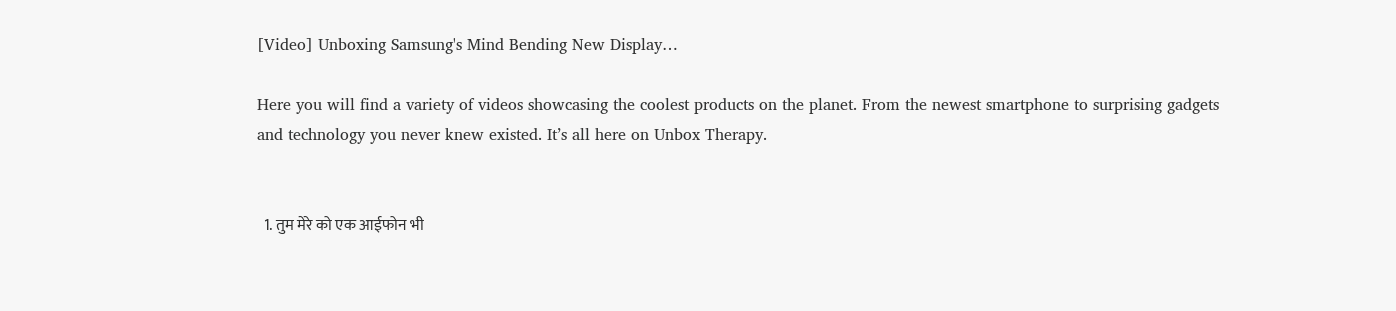[Video] Unboxing Samsung's Mind Bending New Display…

Here you will find a variety of videos showcasing the coolest products on the planet. From the newest smartphone to surprising gadgets and technology you never knew existed. It’s all here on Unbox Therapy.


  1. तुम मेरे को एक आईफोन भी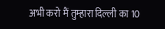अभी करो मैं तुम्हारा दिल्ली का 10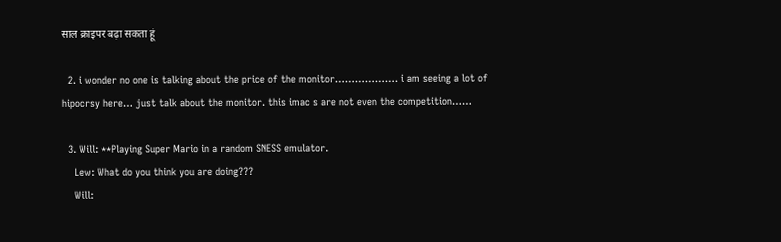साल क्राइपर बढ़ा सकता हूं

  2. i wonder no one is talking about the price of the monitor………………. i am seeing a lot of hipocrsy here… just talk about the monitor. this imac s are not even the competition……

  3. Will: **Playing Super Mario in a random SNESS emulator.
    Lew: What do you think you are doing???
    Will: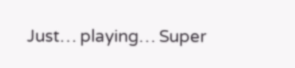Just… playing… Super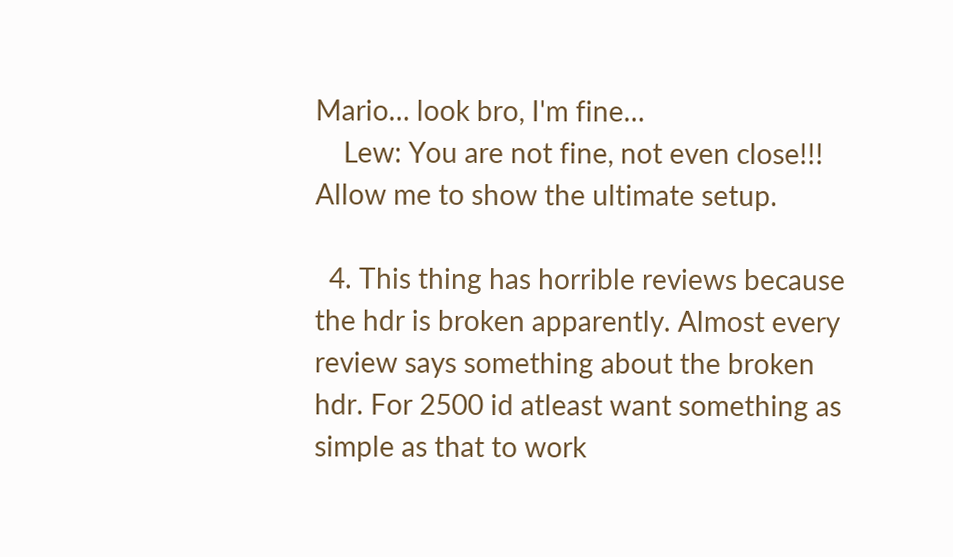Mario… look bro, I'm fine…
    Lew: You are not fine, not even close!!! Allow me to show the ultimate setup.

  4. This thing has horrible reviews because the hdr is broken apparently. Almost every review says something about the broken hdr. For 2500 id atleast want something as simple as that to work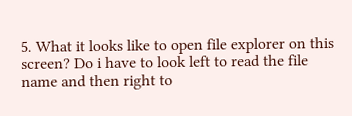5. What it looks like to open file explorer on this screen? Do i have to look left to read the file name and then right to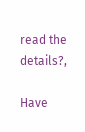read the details?,

Have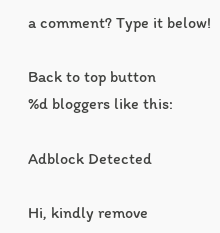a comment? Type it below!

Back to top button
%d bloggers like this:

Adblock Detected

Hi, kindly remove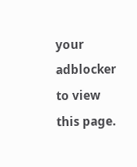your adblocker to view this page.